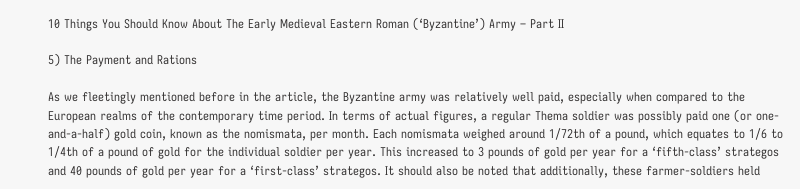10 Things You Should Know About The Early Medieval Eastern Roman (‘Byzantine’) Army – Part II

5) The Payment and Rations

As we fleetingly mentioned before in the article, the Byzantine army was relatively well paid, especially when compared to the European realms of the contemporary time period. In terms of actual figures, a regular Thema soldier was possibly paid one (or one-and-a-half) gold coin, known as the nomismata, per month. Each nomismata weighed around 1/72th of a pound, which equates to 1/6 to 1/4th of a pound of gold for the individual soldier per year. This increased to 3 pounds of gold per year for a ‘fifth-class’ strategos and 40 pounds of gold per year for a ‘first-class’ strategos. It should also be noted that additionally, these farmer-soldiers held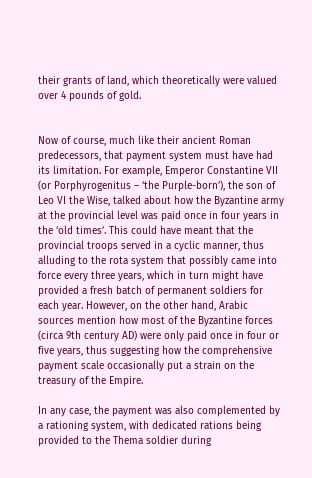their grants of land, which theoretically were valued over 4 pounds of gold.


Now of course, much like their ancient Roman predecessors, that payment system must have had its limitation. For example, Emperor Constantine VII (or Porphyrogenitus – ‘the Purple-born’), the son of Leo VI the Wise, talked about how the Byzantine army at the provincial level was paid once in four years in the ‘old times’. This could have meant that the provincial troops served in a cyclic manner, thus alluding to the rota system that possibly came into force every three years, which in turn might have provided a fresh batch of permanent soldiers for each year. However, on the other hand, Arabic sources mention how most of the Byzantine forces (circa 9th century AD) were only paid once in four or five years, thus suggesting how the comprehensive payment scale occasionally put a strain on the treasury of the Empire.

In any case, the payment was also complemented by a rationing system, with dedicated rations being provided to the Thema soldier during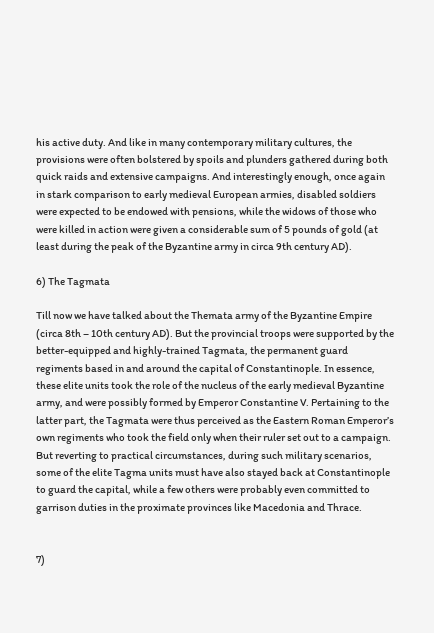his active duty. And like in many contemporary military cultures, the provisions were often bolstered by spoils and plunders gathered during both quick raids and extensive campaigns. And interestingly enough, once again in stark comparison to early medieval European armies, disabled soldiers were expected to be endowed with pensions, while the widows of those who were killed in action were given a considerable sum of 5 pounds of gold (at least during the peak of the Byzantine army in circa 9th century AD).

6) The Tagmata

Till now we have talked about the Themata army of the Byzantine Empire (circa 8th – 10th century AD). But the provincial troops were supported by the better-equipped and highly-trained Tagmata, the permanent guard regiments based in and around the capital of Constantinople. In essence, these elite units took the role of the nucleus of the early medieval Byzantine army, and were possibly formed by Emperor Constantine V. Pertaining to the latter part, the Tagmata were thus perceived as the Eastern Roman Emperor’s own regiments who took the field only when their ruler set out to a campaign. But reverting to practical circumstances, during such military scenarios, some of the elite Tagma units must have also stayed back at Constantinople to guard the capital, while a few others were probably even committed to garrison duties in the proximate provinces like Macedonia and Thrace.


7)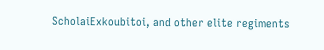ScholaiExkoubitoi, and other elite regiments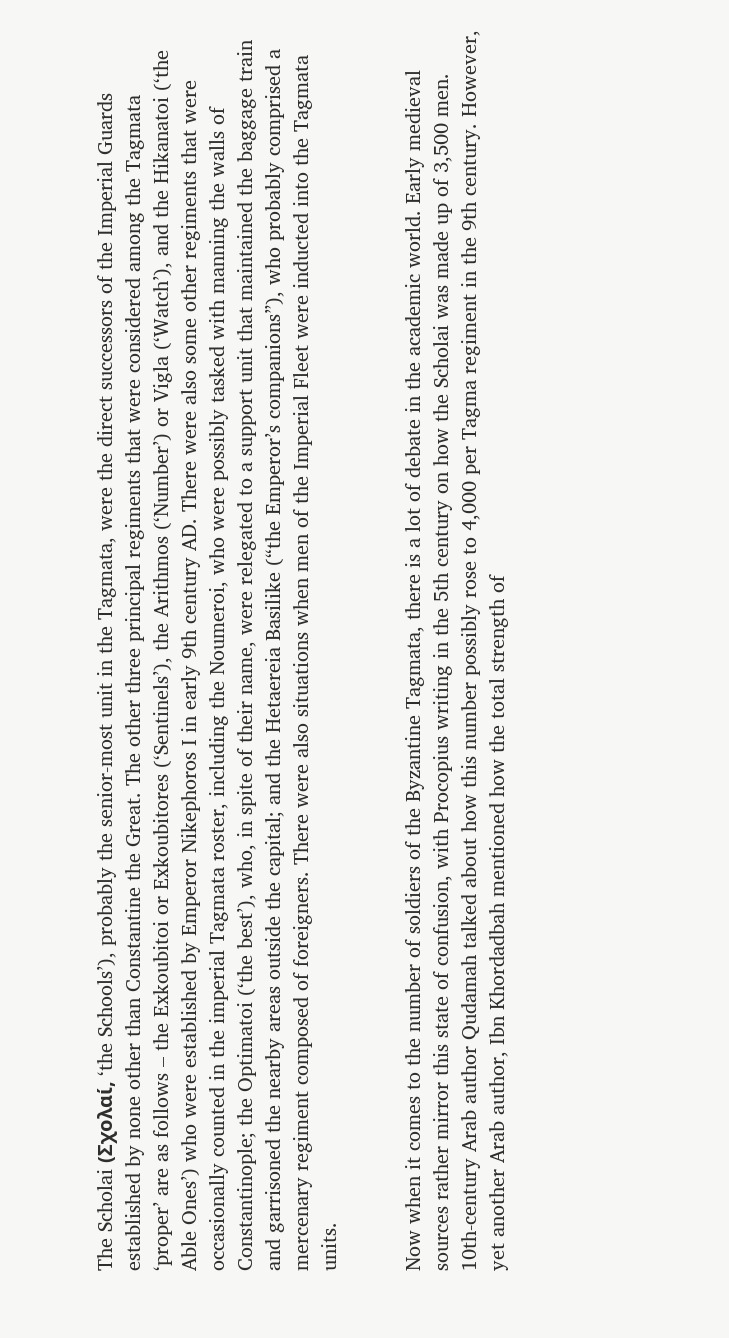The Scholai (Σχολαί, ‘the Schools’), probably the senior-most unit in the Tagmata, were the direct successors of the Imperial Guards established by none other than Constantine the Great. The other three principal regiments that were considered among the Tagmata ‘proper’ are as follows – the Exkoubitoi or Exkoubitores (‘Sentinels’), the Arithmos (‘Number’) or Vigla (‘Watch’), and the Hikanatoi (‘the Able Ones’) who were established by Emperor Nikephoros I in early 9th century AD. There were also some other regiments that were occasionally counted in the imperial Tagmata roster, including the Noumeroi, who were possibly tasked with manning the walls of Constantinople; the Optimatoi (‘the best’), who, in spite of their name, were relegated to a support unit that maintained the baggage train and garrisoned the nearby areas outside the capital; and the Hetaereia Basilike (“the Emperor’s companions”), who probably comprised a mercenary regiment composed of foreigners. There were also situations when men of the Imperial Fleet were inducted into the Tagmata units.


Now when it comes to the number of soldiers of the Byzantine Tagmata, there is a lot of debate in the academic world. Early medieval sources rather mirror this state of confusion, with Procopius writing in the 5th century on how the Scholai was made up of 3,500 men. 10th-century Arab author Qudamah talked about how this number possibly rose to 4,000 per Tagma regiment in the 9th century. However, yet another Arab author, Ibn Khordadbah mentioned how the total strength of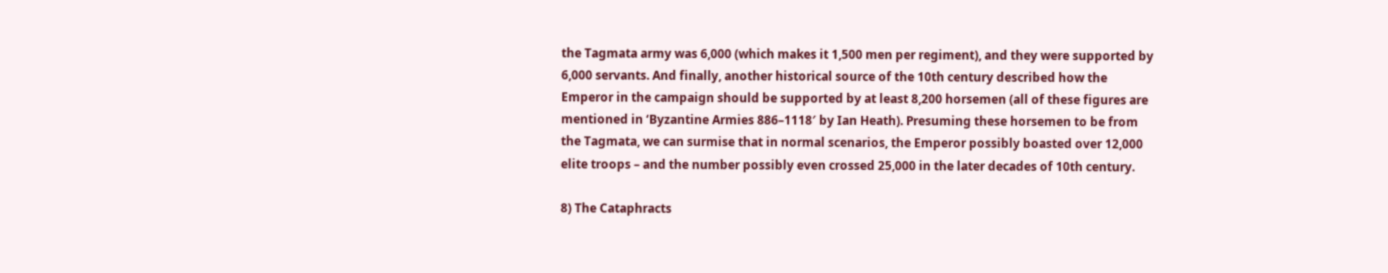the Tagmata army was 6,000 (which makes it 1,500 men per regiment), and they were supported by 6,000 servants. And finally, another historical source of the 10th century described how the Emperor in the campaign should be supported by at least 8,200 horsemen (all of these figures are mentioned in ‘Byzantine Armies 886–1118′ by Ian Heath). Presuming these horsemen to be from the Tagmata, we can surmise that in normal scenarios, the Emperor possibly boasted over 12,000 elite troops – and the number possibly even crossed 25,000 in the later decades of 10th century.

8) The Cataphracts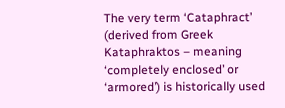The very term ‘Cataphract’ (derived from Greek Kataphraktos – meaning ‘completely enclosed’ or ‘armored’) is historically used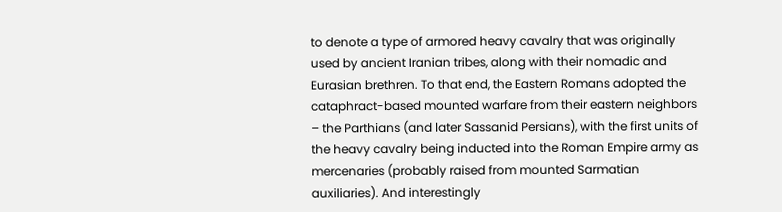to denote a type of armored heavy cavalry that was originally used by ancient Iranian tribes, along with their nomadic and Eurasian brethren. To that end, the Eastern Romans adopted the cataphract-based mounted warfare from their eastern neighbors – the Parthians (and later Sassanid Persians), with the first units of the heavy cavalry being inducted into the Roman Empire army as mercenaries (probably raised from mounted Sarmatian auxiliaries). And interestingly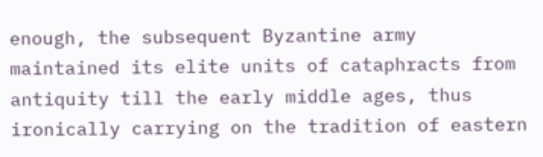enough, the subsequent Byzantine army maintained its elite units of cataphracts from antiquity till the early middle ages, thus ironically carrying on the tradition of eastern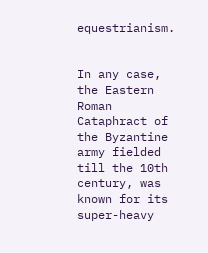equestrianism.


In any case, the Eastern Roman Cataphract of the Byzantine army fielded till the 10th century, was known for its super-heavy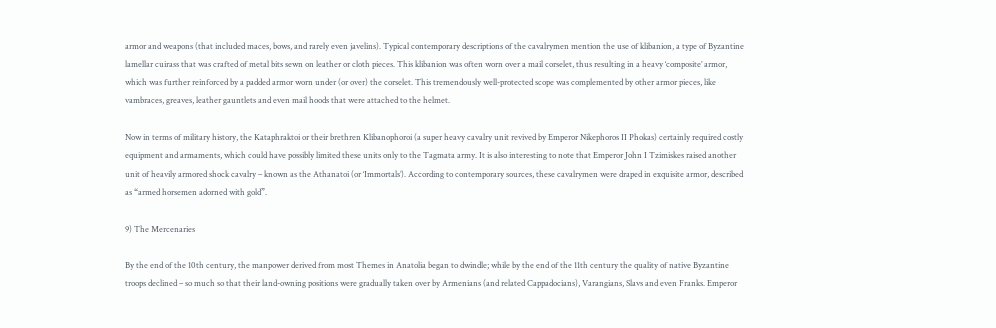armor and weapons (that included maces, bows, and rarely even javelins). Typical contemporary descriptions of the cavalrymen mention the use of klibanion, a type of Byzantine lamellar cuirass that was crafted of metal bits sewn on leather or cloth pieces. This klibanion was often worn over a mail corselet, thus resulting in a heavy ‘composite’ armor, which was further reinforced by a padded armor worn under (or over) the corselet. This tremendously well-protected scope was complemented by other armor pieces, like vambraces, greaves, leather gauntlets and even mail hoods that were attached to the helmet.

Now in terms of military history, the Kataphraktoi or their brethren Klibanophoroi (a super heavy cavalry unit revived by Emperor Nikephoros II Phokas) certainly required costly equipment and armaments, which could have possibly limited these units only to the Tagmata army. It is also interesting to note that Emperor John I Tzimiskes raised another unit of heavily armored shock cavalry – known as the Athanatoi (or ‘Immortals’). According to contemporary sources, these cavalrymen were draped in exquisite armor, described as “armed horsemen adorned with gold”.

9) The Mercenaries

By the end of the 10th century, the manpower derived from most Themes in Anatolia began to dwindle; while by the end of the 11th century the quality of native Byzantine troops declined – so much so that their land-owning positions were gradually taken over by Armenians (and related Cappadocians), Varangians, Slavs and even Franks. Emperor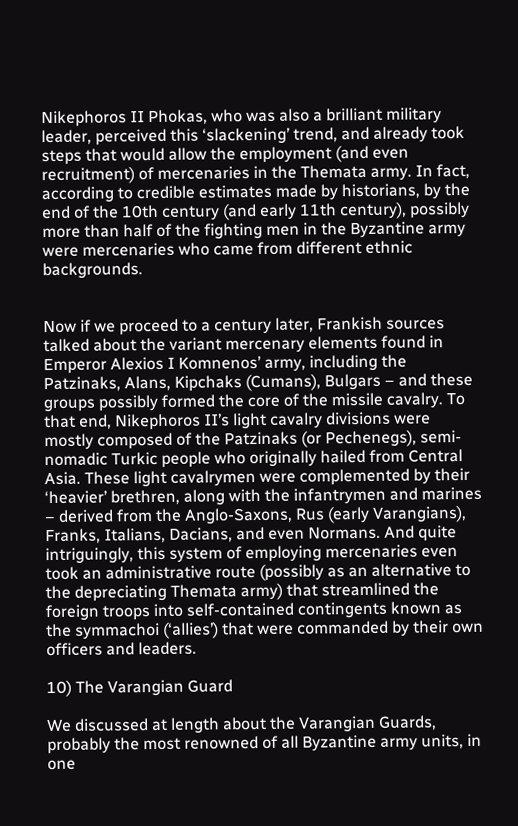Nikephoros II Phokas, who was also a brilliant military leader, perceived this ‘slackening’ trend, and already took steps that would allow the employment (and even recruitment) of mercenaries in the Themata army. In fact, according to credible estimates made by historians, by the end of the 10th century (and early 11th century), possibly more than half of the fighting men in the Byzantine army were mercenaries who came from different ethnic backgrounds.


Now if we proceed to a century later, Frankish sources talked about the variant mercenary elements found in Emperor Alexios I Komnenos’ army, including the Patzinaks, Alans, Kipchaks (Cumans), Bulgars – and these groups possibly formed the core of the missile cavalry. To that end, Nikephoros II’s light cavalry divisions were mostly composed of the Patzinaks (or Pechenegs), semi-nomadic Turkic people who originally hailed from Central Asia. These light cavalrymen were complemented by their ‘heavier’ brethren, along with the infantrymen and marines – derived from the Anglo-Saxons, Rus (early Varangians), Franks, Italians, Dacians, and even Normans. And quite intriguingly, this system of employing mercenaries even took an administrative route (possibly as an alternative to the depreciating Themata army) that streamlined the foreign troops into self-contained contingents known as the symmachoi (‘allies’) that were commanded by their own officers and leaders.

10) The Varangian Guard

We discussed at length about the Varangian Guards, probably the most renowned of all Byzantine army units, in one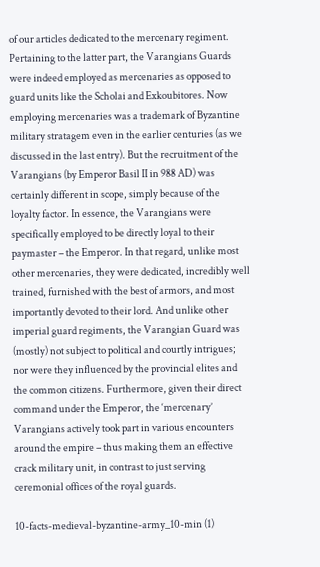of our articles dedicated to the mercenary regiment. Pertaining to the latter part, the Varangians Guards were indeed employed as mercenaries as opposed to guard units like the Scholai and Exkoubitores. Now employing mercenaries was a trademark of Byzantine military stratagem even in the earlier centuries (as we discussed in the last entry). But the recruitment of the Varangians (by Emperor Basil II in 988 AD) was certainly different in scope, simply because of the loyalty factor. In essence, the Varangians were specifically employed to be directly loyal to their paymaster – the Emperor. In that regard, unlike most other mercenaries, they were dedicated, incredibly well trained, furnished with the best of armors, and most importantly devoted to their lord. And unlike other imperial guard regiments, the Varangian Guard was (mostly) not subject to political and courtly intrigues; nor were they influenced by the provincial elites and the common citizens. Furthermore, given their direct command under the Emperor, the ‘mercenary’ Varangians actively took part in various encounters around the empire – thus making them an effective crack military unit, in contrast to just serving ceremonial offices of the royal guards.

10-facts-medieval-byzantine-army_10-min (1)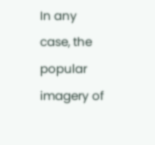In any case, the popular imagery of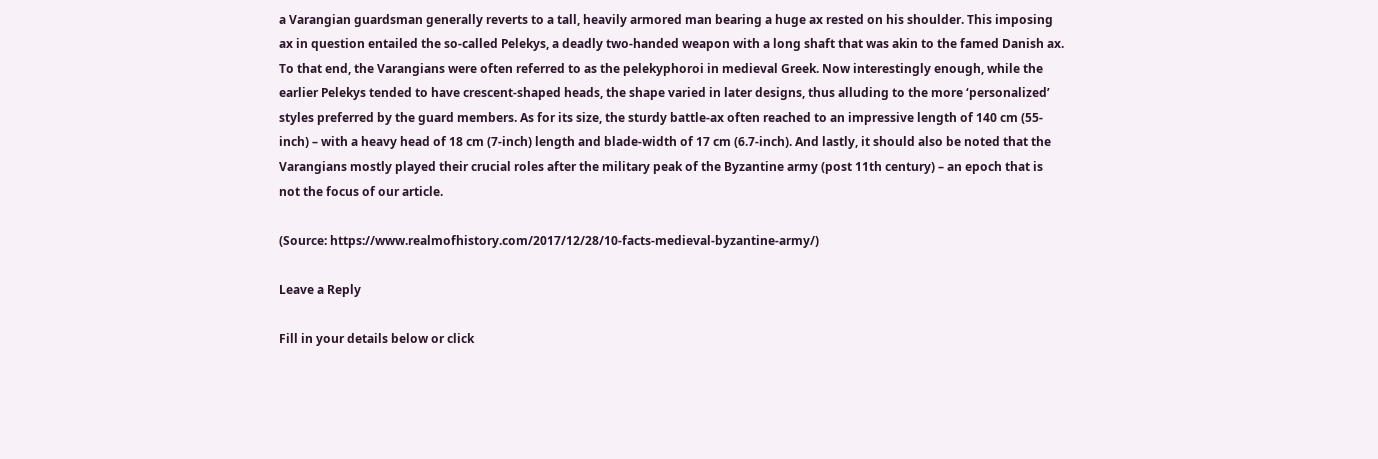a Varangian guardsman generally reverts to a tall, heavily armored man bearing a huge ax rested on his shoulder. This imposing ax in question entailed the so-called Pelekys, a deadly two-handed weapon with a long shaft that was akin to the famed Danish ax. To that end, the Varangians were often referred to as the pelekyphoroi in medieval Greek. Now interestingly enough, while the earlier Pelekys tended to have crescent-shaped heads, the shape varied in later designs, thus alluding to the more ‘personalized’ styles preferred by the guard members. As for its size, the sturdy battle-ax often reached to an impressive length of 140 cm (55-inch) – with a heavy head of 18 cm (7-inch) length and blade-width of 17 cm (6.7-inch). And lastly, it should also be noted that the Varangians mostly played their crucial roles after the military peak of the Byzantine army (post 11th century) – an epoch that is not the focus of our article.

(Source: https://www.realmofhistory.com/2017/12/28/10-facts-medieval-byzantine-army/)

Leave a Reply

Fill in your details below or click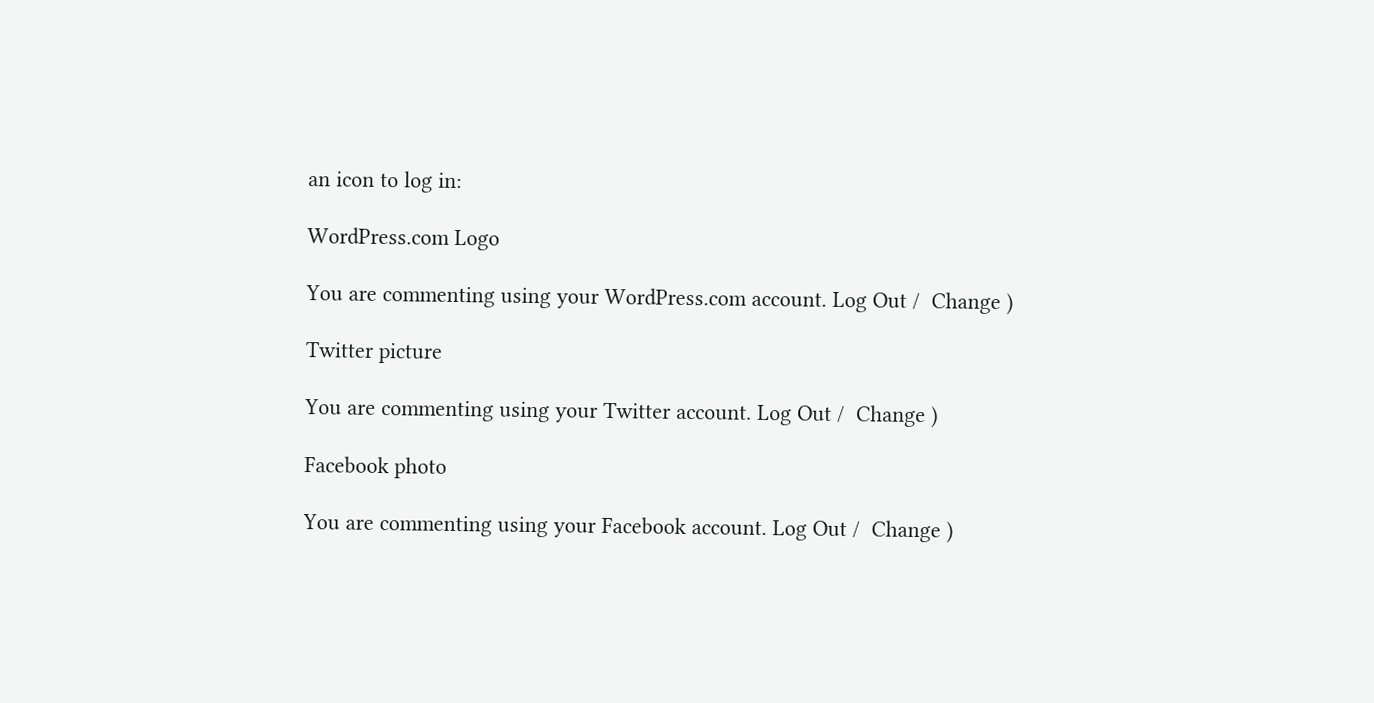an icon to log in:

WordPress.com Logo

You are commenting using your WordPress.com account. Log Out /  Change )

Twitter picture

You are commenting using your Twitter account. Log Out /  Change )

Facebook photo

You are commenting using your Facebook account. Log Out /  Change )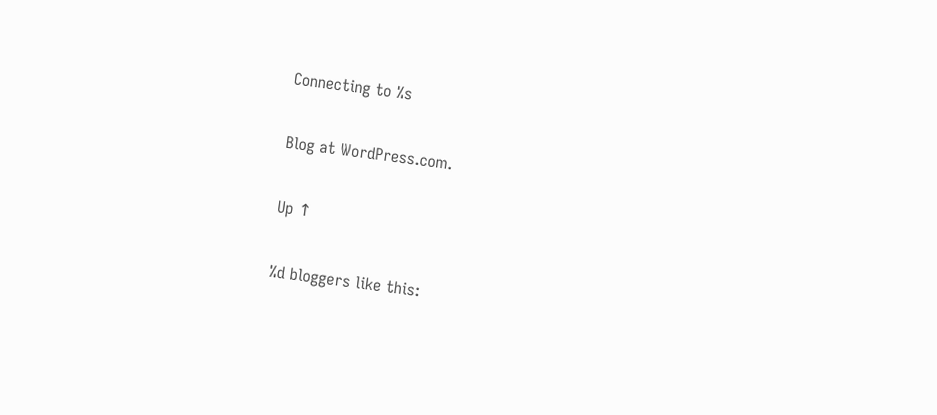Connecting to %s

Blog at WordPress.com.

Up ↑

%d bloggers like this: